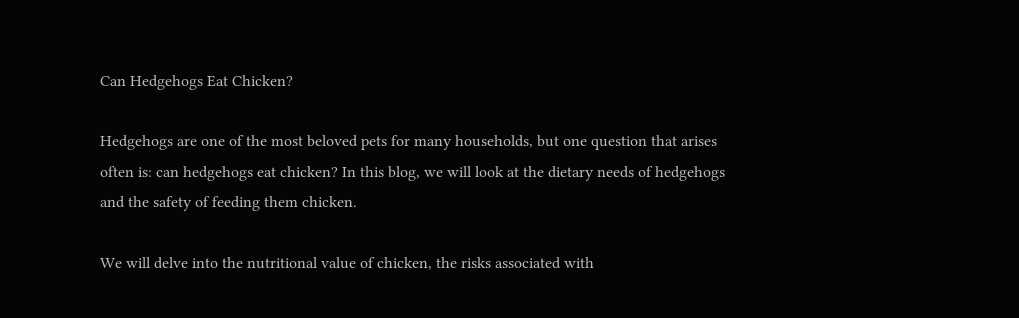Can Hedgehogs Eat Chicken?

Hedgehogs are one of the most beloved pets for many households, but one question that arises often is: can hedgehogs eat chicken? In this blog, we will look at the dietary needs of hedgehogs and the safety of feeding them chicken.

We will delve into the nutritional value of chicken, the risks associated with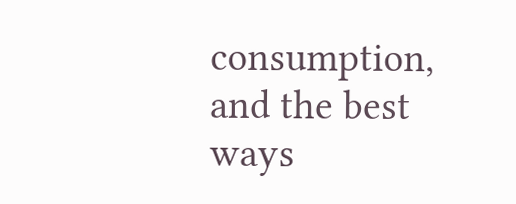consumption, and the best ways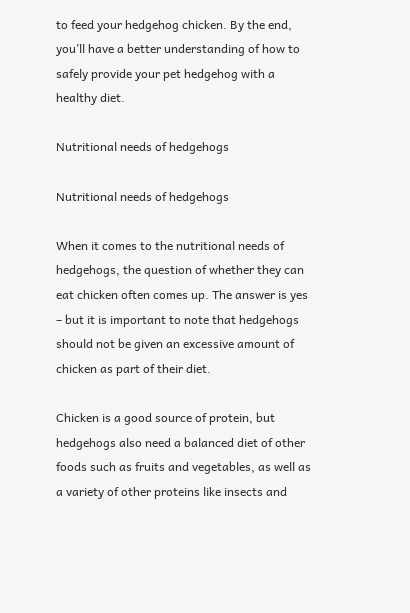to feed your hedgehog chicken. By the end, you’ll have a better understanding of how to safely provide your pet hedgehog with a healthy diet.

Nutritional needs of hedgehogs

Nutritional needs of hedgehogs

When it comes to the nutritional needs of hedgehogs, the question of whether they can eat chicken often comes up. The answer is yes – but it is important to note that hedgehogs should not be given an excessive amount of chicken as part of their diet.

Chicken is a good source of protein, but hedgehogs also need a balanced diet of other foods such as fruits and vegetables, as well as a variety of other proteins like insects and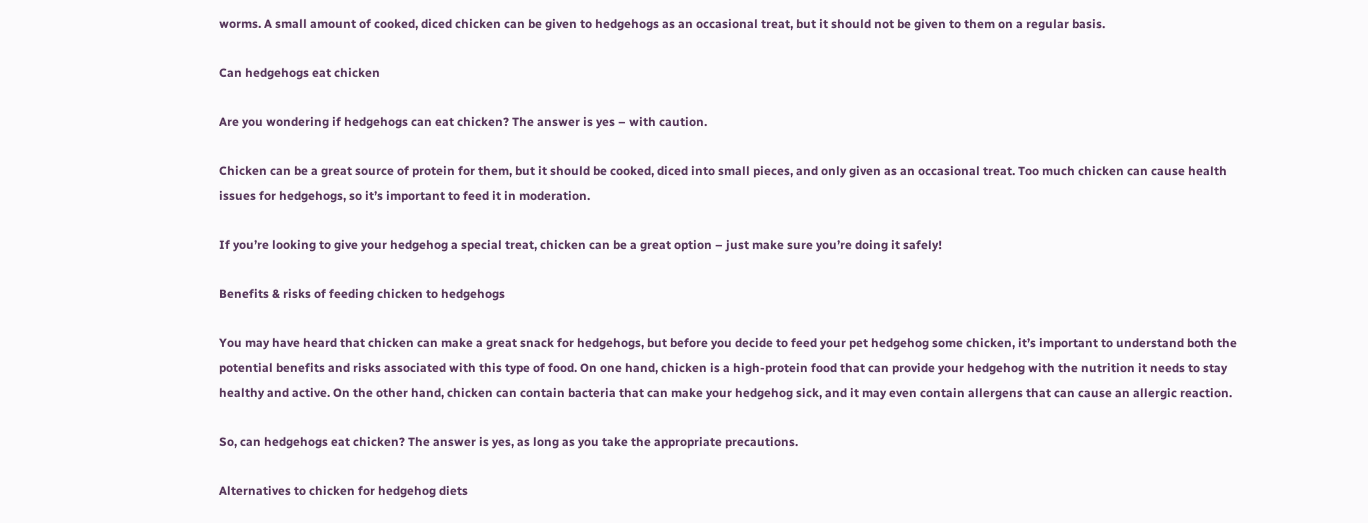worms. A small amount of cooked, diced chicken can be given to hedgehogs as an occasional treat, but it should not be given to them on a regular basis.

Can hedgehogs eat chicken

Are you wondering if hedgehogs can eat chicken? The answer is yes – with caution.

Chicken can be a great source of protein for them, but it should be cooked, diced into small pieces, and only given as an occasional treat. Too much chicken can cause health issues for hedgehogs, so it’s important to feed it in moderation.

If you’re looking to give your hedgehog a special treat, chicken can be a great option – just make sure you’re doing it safely!

Benefits & risks of feeding chicken to hedgehogs

You may have heard that chicken can make a great snack for hedgehogs, but before you decide to feed your pet hedgehog some chicken, it’s important to understand both the potential benefits and risks associated with this type of food. On one hand, chicken is a high-protein food that can provide your hedgehog with the nutrition it needs to stay healthy and active. On the other hand, chicken can contain bacteria that can make your hedgehog sick, and it may even contain allergens that can cause an allergic reaction.

So, can hedgehogs eat chicken? The answer is yes, as long as you take the appropriate precautions.

Alternatives to chicken for hedgehog diets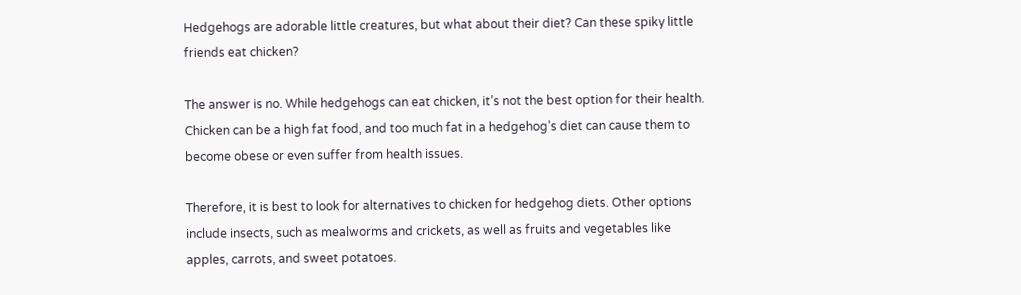Hedgehogs are adorable little creatures, but what about their diet? Can these spiky little friends eat chicken?

The answer is no. While hedgehogs can eat chicken, it’s not the best option for their health. Chicken can be a high fat food, and too much fat in a hedgehog’s diet can cause them to become obese or even suffer from health issues.

Therefore, it is best to look for alternatives to chicken for hedgehog diets. Other options include insects, such as mealworms and crickets, as well as fruits and vegetables like apples, carrots, and sweet potatoes.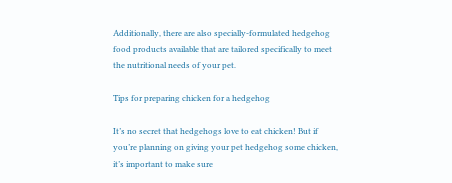Additionally, there are also specially-formulated hedgehog food products available that are tailored specifically to meet the nutritional needs of your pet.

Tips for preparing chicken for a hedgehog

It’s no secret that hedgehogs love to eat chicken! But if you’re planning on giving your pet hedgehog some chicken, it’s important to make sure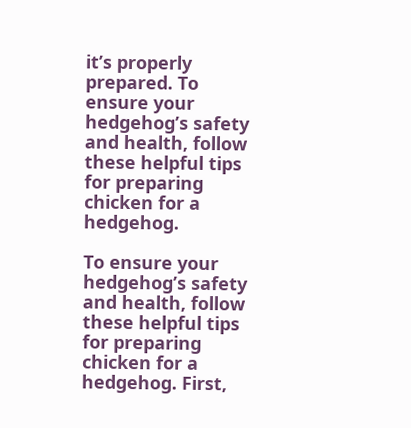it’s properly prepared. To ensure your hedgehog’s safety and health, follow these helpful tips for preparing chicken for a hedgehog.

To ensure your hedgehog’s safety and health, follow these helpful tips for preparing chicken for a hedgehog. First,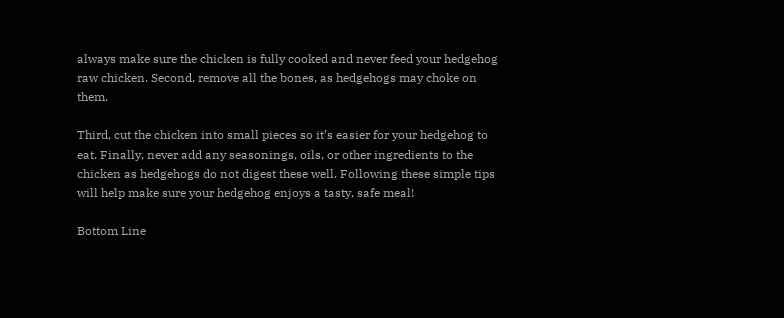always make sure the chicken is fully cooked and never feed your hedgehog raw chicken. Second, remove all the bones, as hedgehogs may choke on them.

Third, cut the chicken into small pieces so it’s easier for your hedgehog to eat. Finally, never add any seasonings, oils, or other ingredients to the chicken as hedgehogs do not digest these well. Following these simple tips will help make sure your hedgehog enjoys a tasty, safe meal!

Bottom Line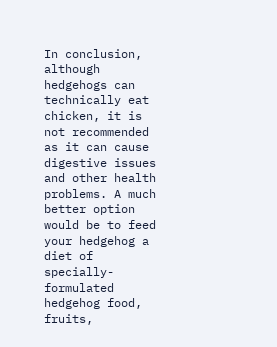In conclusion, although hedgehogs can technically eat chicken, it is not recommended as it can cause digestive issues and other health problems. A much better option would be to feed your hedgehog a diet of specially-formulated hedgehog food, fruits,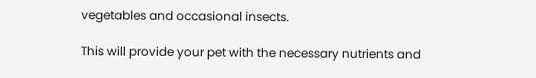vegetables and occasional insects.

This will provide your pet with the necessary nutrients and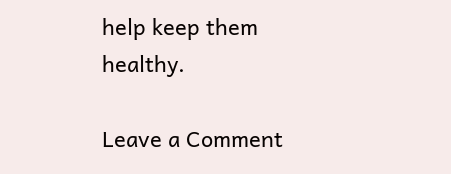help keep them healthy.

Leave a Comment